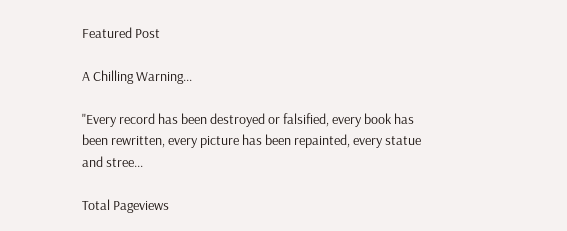Featured Post

A Chilling Warning...

"Every record has been destroyed or falsified, every book has been rewritten, every picture has been repainted, every statue and stree...

Total Pageviews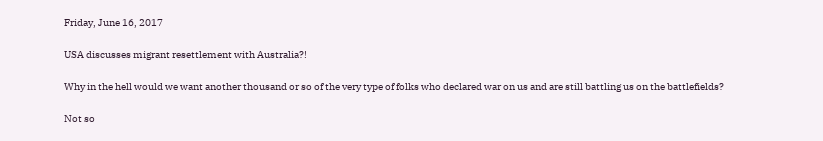Friday, June 16, 2017

USA discusses migrant resettlement with Australia?!

Why in the hell would we want another thousand or so of the very type of folks who declared war on us and are still battling us on the battlefields?

Not so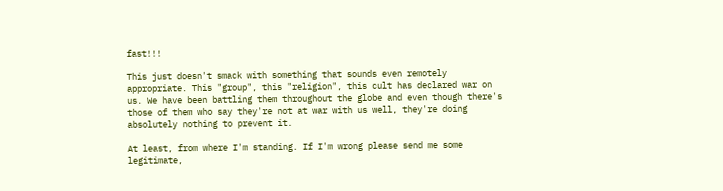fast!!!

This just doesn't smack with something that sounds even remotely appropriate. This "group", this "religion", this cult has declared war on us. We have been battling them throughout the globe and even though there's those of them who say they're not at war with us well, they're doing absolutely nothing to prevent it.

At least, from where I'm standing. If I'm wrong please send me some legitimate,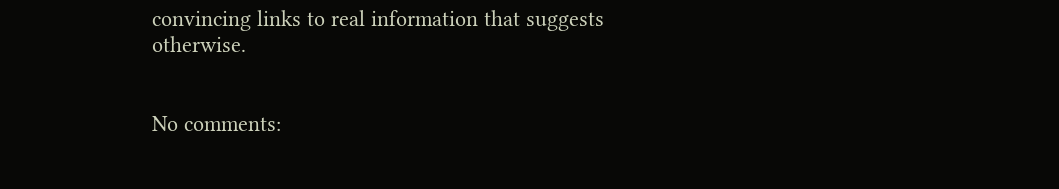convincing links to real information that suggests otherwise.


No comments: